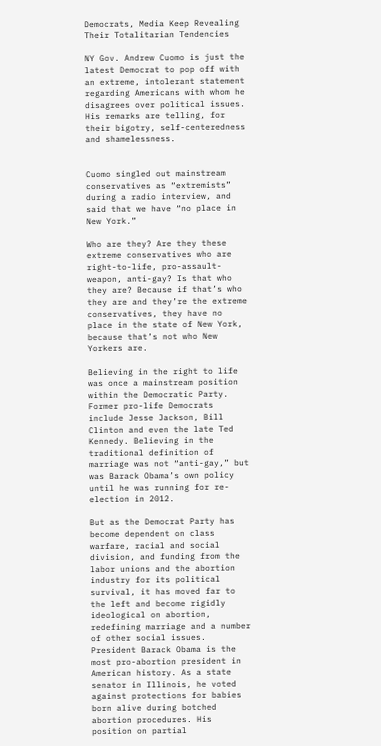Democrats, Media Keep Revealing Their Totalitarian Tendencies

NY Gov. Andrew Cuomo is just the latest Democrat to pop off with an extreme, intolerant statement regarding Americans with whom he disagrees over political issues. His remarks are telling, for their bigotry, self-centeredness and shamelessness.


Cuomo singled out mainstream conservatives as “extremists” during a radio interview, and said that we have “no place in New York.”

Who are they? Are they these extreme conservatives who are right-to-life, pro-assault-weapon, anti-gay? Is that who they are? Because if that’s who they are and they’re the extreme conservatives, they have no place in the state of New York, because that’s not who New Yorkers are.

Believing in the right to life was once a mainstream position within the Democratic Party. Former pro-life Democrats include Jesse Jackson, Bill Clinton and even the late Ted Kennedy. Believing in the traditional definition of marriage was not “anti-gay,” but was Barack Obama’s own policy until he was running for re-election in 2012.

But as the Democrat Party has become dependent on class warfare, racial and social division, and funding from the labor unions and the abortion industry for its political survival, it has moved far to the left and become rigidly ideological on abortion, redefining marriage and a number of other social issues. President Barack Obama is the most pro-abortion president in American history. As a state senator in Illinois, he voted against protections for babies born alive during botched abortion procedures. His position on partial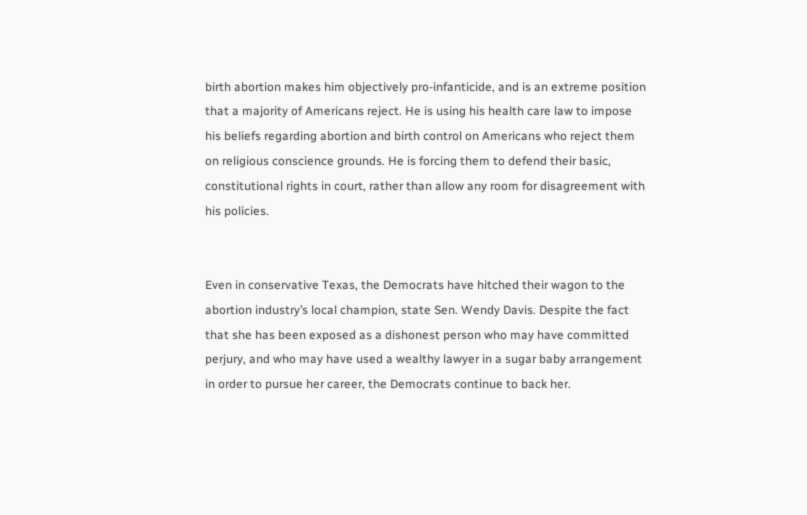birth abortion makes him objectively pro-infanticide, and is an extreme position that a majority of Americans reject. He is using his health care law to impose his beliefs regarding abortion and birth control on Americans who reject them on religious conscience grounds. He is forcing them to defend their basic, constitutional rights in court, rather than allow any room for disagreement with his policies.


Even in conservative Texas, the Democrats have hitched their wagon to the abortion industry’s local champion, state Sen. Wendy Davis. Despite the fact that she has been exposed as a dishonest person who may have committed perjury, and who may have used a wealthy lawyer in a sugar baby arrangement in order to pursue her career, the Democrats continue to back her.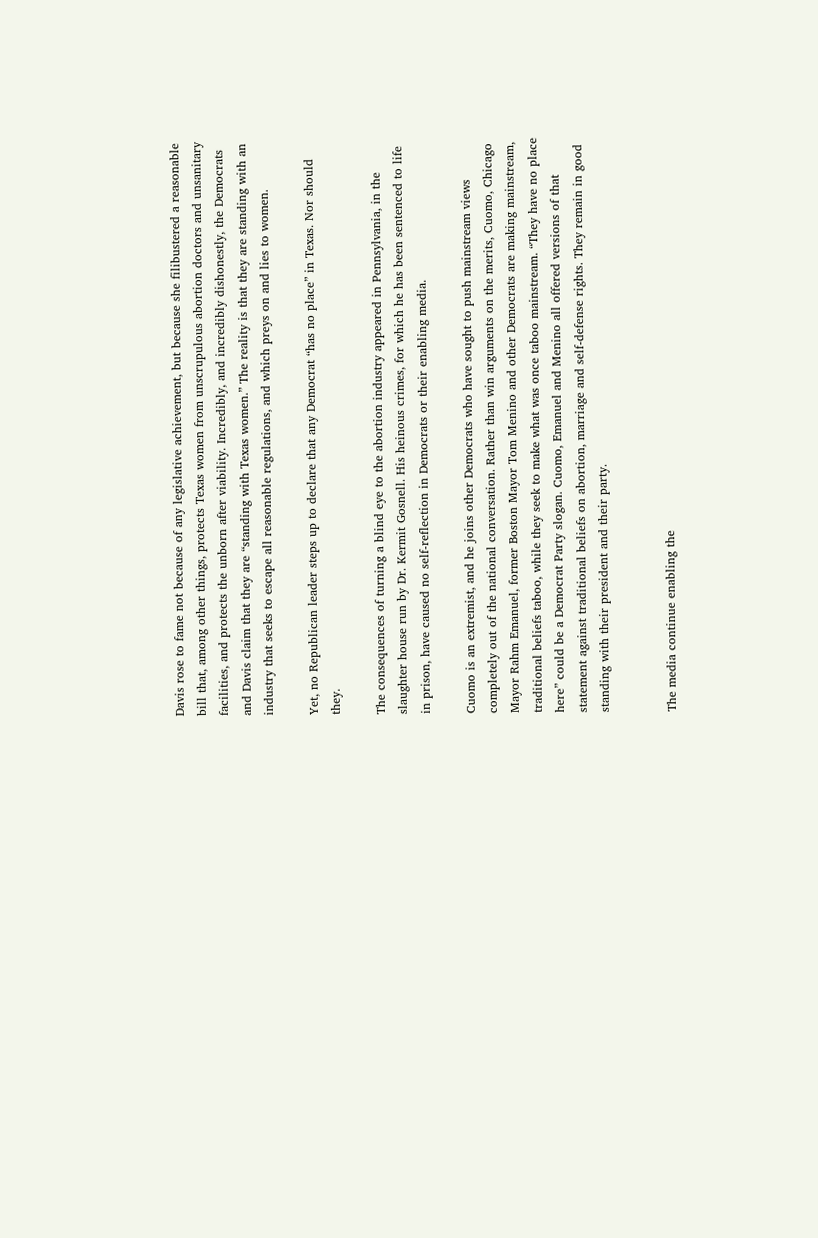Davis rose to fame not because of any legislative achievement, but because she filibustered a reasonable bill that, among other things, protects Texas women from unscrupulous abortion doctors and unsanitary facilities, and protects the unborn after viability. Incredibly, and incredibly dishonestly, the Democrats and Davis claim that they are “standing with Texas women.” The reality is that they are standing with an industry that seeks to escape all reasonable regulations, and which preys on and lies to women.

Yet, no Republican leader steps up to declare that any Democrat “has no place” in Texas. Nor should they.

The consequences of turning a blind eye to the abortion industry appeared in Pennsylvania, in the slaughter house run by Dr. Kermit Gosnell. His heinous crimes, for which he has been sentenced to life in prison, have caused no self-reflection in Democrats or their enabling media.

Cuomo is an extremist, and he joins other Democrats who have sought to push mainstream views completely out of the national conversation. Rather than win arguments on the merits, Cuomo, Chicago Mayor Rahm Emanuel, former Boston Mayor Tom Menino and other Democrats are making mainstream, traditional beliefs taboo, while they seek to make what was once taboo mainstream. “They have no place here” could be a Democrat Party slogan. Cuomo, Emanuel and Menino all offered versions of that statement against traditional beliefs on abortion, marriage and self-defense rights. They remain in good standing with their president and their party.


The media continue enabling the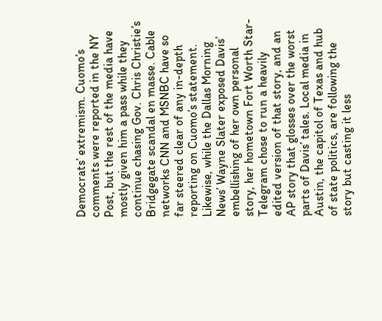Democrats’ extremism. Cuomo’s comments were reported in the NY Post, but the rest of the media have mostly given him a pass while they continue chasing Gov. Chris Christie’s Bridgegate scandal en masse. Cable networks CNN and MSNBC have so far steered clear of any in-depth reporting on Cuomo’s statement. Likewise, while the Dallas Morning News’ Wayne Slater exposed Davis’ embellishing of her own personal story, her hometown Fort Worth Star-Telegram chose to run a heavily edited version of that story, and an AP story that glosses over the worst parts of Davis’ tales. Local media in Austin, the capitol of Texas and hub of state politics, are following the story but casting it less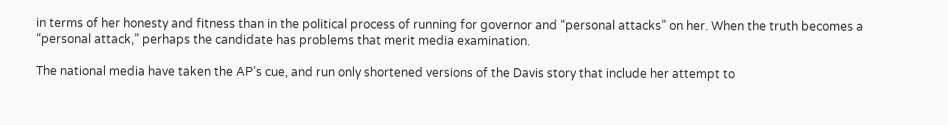in terms of her honesty and fitness than in the political process of running for governor and “personal attacks” on her. When the truth becomes a “personal attack,” perhaps the candidate has problems that merit media examination.

The national media have taken the AP’s cue, and run only shortened versions of the Davis story that include her attempt to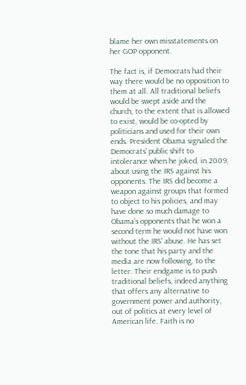blame her own misstatements on her GOP opponent.

The fact is, if Democrats had their way there would be no opposition to them at all. All traditional beliefs would be swept aside and the church, to the extent that is allowed to exist, would be co-opted by politicians and used for their own ends. President Obama signaled the Democrats’ public shift to intolerance when he joked, in 2009, about using the IRS against his opponents. The IRS did become a weapon against groups that formed to object to his policies, and may have done so much damage to Obama’s opponents that he won a second term he would not have won without the IRS’ abuse. He has set the tone that his party and the media are now following, to the letter. Their endgame is to push traditional beliefs, indeed anything that offers any alternative to government power and authority, out of politics at every level of American life. Faith is no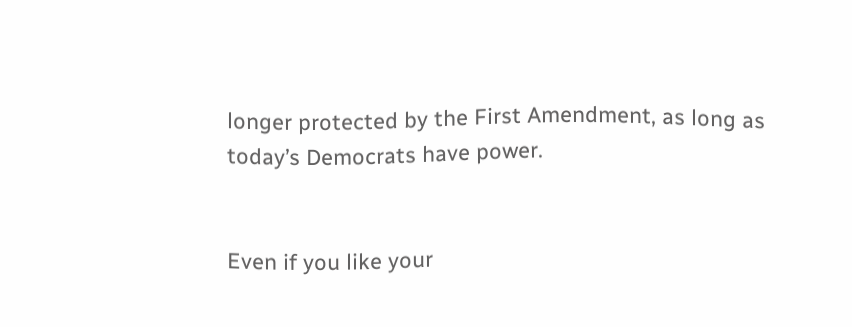longer protected by the First Amendment, as long as today’s Democrats have power.


Even if you like your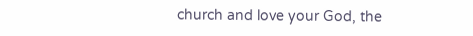church and love your God, the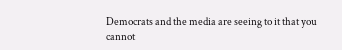Democrats and the media are seeing to it that you cannot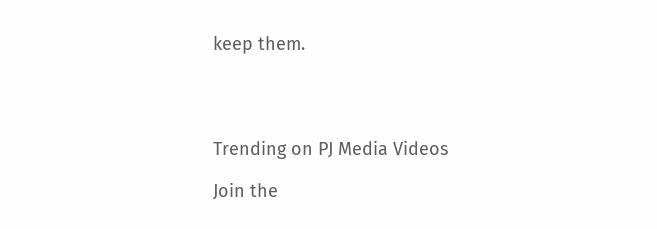keep them.




Trending on PJ Media Videos

Join the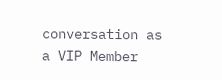conversation as a VIP Member